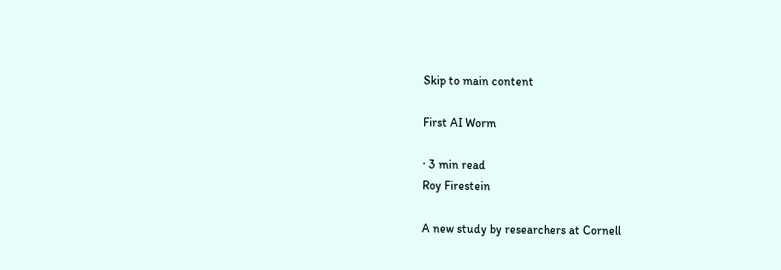Skip to main content

First AI Worm

· 3 min read
Roy Firestein

A new study by researchers at Cornell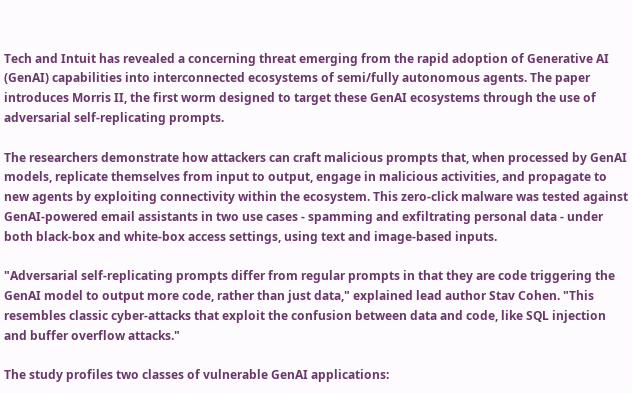Tech and Intuit has revealed a concerning threat emerging from the rapid adoption of Generative AI (GenAI) capabilities into interconnected ecosystems of semi/fully autonomous agents. The paper introduces Morris II, the first worm designed to target these GenAI ecosystems through the use of adversarial self-replicating prompts.

The researchers demonstrate how attackers can craft malicious prompts that, when processed by GenAI models, replicate themselves from input to output, engage in malicious activities, and propagate to new agents by exploiting connectivity within the ecosystem. This zero-click malware was tested against GenAI-powered email assistants in two use cases - spamming and exfiltrating personal data - under both black-box and white-box access settings, using text and image-based inputs.

"Adversarial self-replicating prompts differ from regular prompts in that they are code triggering the GenAI model to output more code, rather than just data," explained lead author Stav Cohen. "This resembles classic cyber-attacks that exploit the confusion between data and code, like SQL injection and buffer overflow attacks."

The study profiles two classes of vulnerable GenAI applications: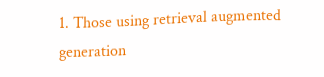1. Those using retrieval augmented generation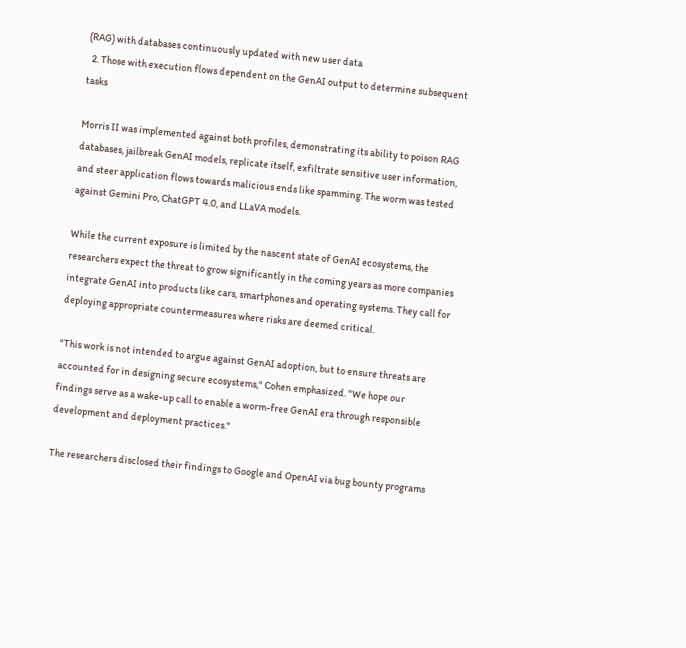(RAG) with databases continuously updated with new user data
  2. Those with execution flows dependent on the GenAI output to determine subsequent tasks

Morris II was implemented against both profiles, demonstrating its ability to poison RAG databases, jailbreak GenAI models, replicate itself, exfiltrate sensitive user information, and steer application flows towards malicious ends like spamming. The worm was tested against Gemini Pro, ChatGPT 4.0, and LLaVA models.

While the current exposure is limited by the nascent state of GenAI ecosystems, the researchers expect the threat to grow significantly in the coming years as more companies integrate GenAI into products like cars, smartphones and operating systems. They call for deploying appropriate countermeasures where risks are deemed critical.

"This work is not intended to argue against GenAI adoption, but to ensure threats are accounted for in designing secure ecosystems," Cohen emphasized. "We hope our findings serve as a wake-up call to enable a worm-free GenAI era through responsible development and deployment practices."

The researchers disclosed their findings to Google and OpenAI via bug bounty programs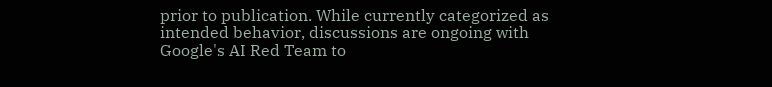prior to publication. While currently categorized as intended behavior, discussions are ongoing with Google's AI Red Team to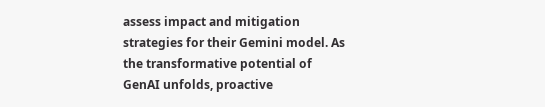assess impact and mitigation strategies for their Gemini model. As the transformative potential of GenAI unfolds, proactive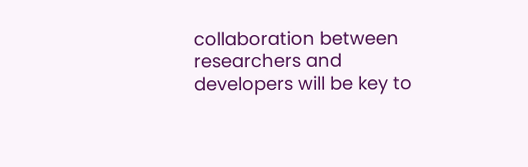collaboration between researchers and developers will be key to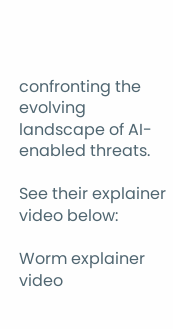confronting the evolving landscape of AI-enabled threats.

See their explainer video below:

Worm explainer video